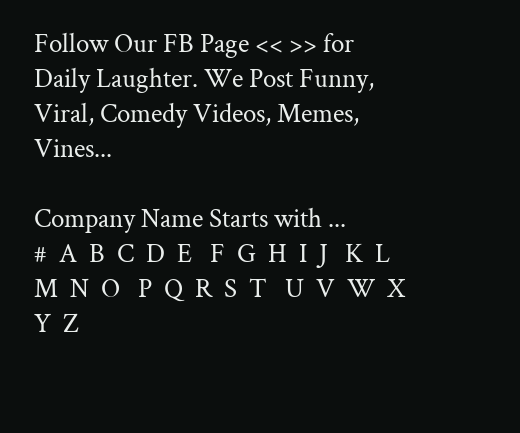Follow Our FB Page << >> for Daily Laughter. We Post Funny, Viral, Comedy Videos, Memes, Vines...

Company Name Starts with ...
#  A  B  C  D  E   F  G  H  I  J   K  L  M  N  O   P  Q  R  S  T   U  V  W  X  Y  Z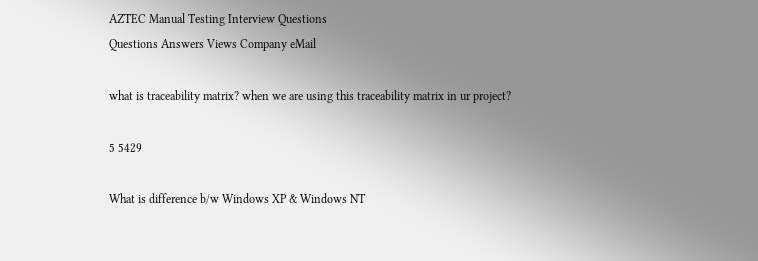AZTEC Manual Testing Interview Questions
Questions Answers Views Company eMail

what is traceability matrix? when we are using this traceability matrix in ur project?

5 5429

What is difference b/w Windows XP & Windows NT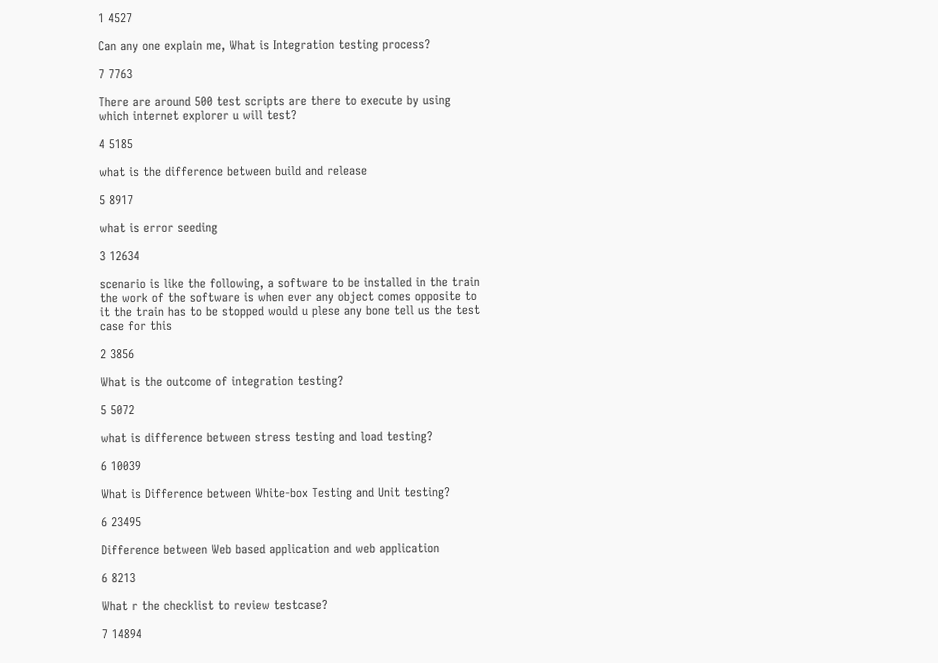1 4527

Can any one explain me, What is Integration testing process?

7 7763

There are around 500 test scripts are there to execute by using which internet explorer u will test?

4 5185

what is the difference between build and release

5 8917

what is error seeding

3 12634

scenario is like the following, a software to be installed in the train the work of the software is when ever any object comes opposite to it the train has to be stopped would u plese any bone tell us the test case for this

2 3856

What is the outcome of integration testing?

5 5072

what is difference between stress testing and load testing?

6 10039

What is Difference between White-box Testing and Unit testing?

6 23495

Difference between Web based application and web application

6 8213

What r the checklist to review testcase?

7 14894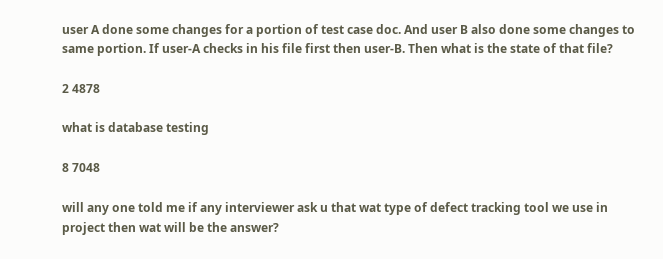user A done some changes for a portion of test case doc. And user B also done some changes to same portion. If user-A checks in his file first then user-B. Then what is the state of that file?

2 4878

what is database testing

8 7048

will any one told me if any interviewer ask u that wat type of defect tracking tool we use in project then wat will be the answer?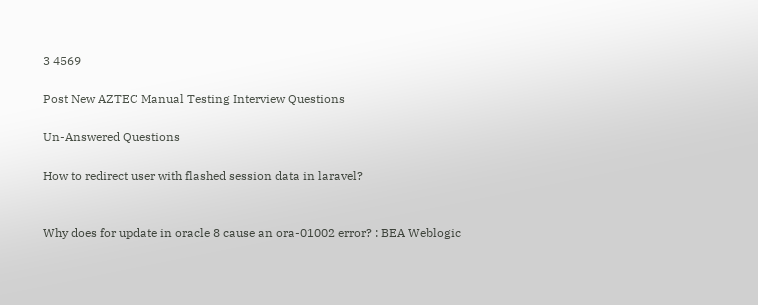3 4569

Post New AZTEC Manual Testing Interview Questions

Un-Answered Questions

How to redirect user with flashed session data in laravel?


Why does for update in oracle 8 cause an ora-01002 error? : BEA Weblogic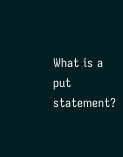What is a put statement?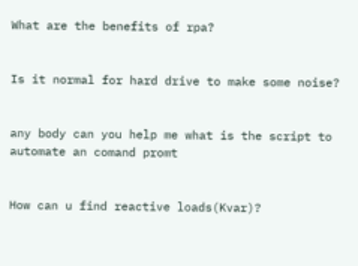What are the benefits of rpa?


Is it normal for hard drive to make some noise?


any body can you help me what is the script to automate an comand promt


How can u find reactive loads(Kvar)?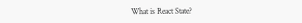What is React State?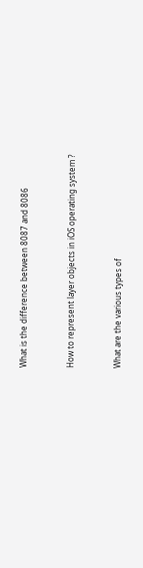What is the difference between 8087 and 8086


How to represent layer objects in iOS operating system ?


What are the various types of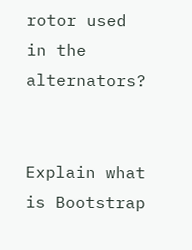rotor used in the alternators?


Explain what is Bootstrap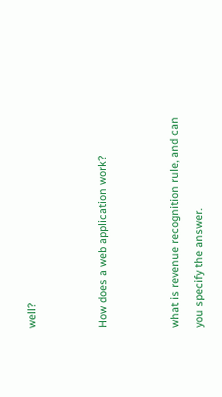well?


How does a web application work?


what is revenue recognition rule, and can you specify the answer.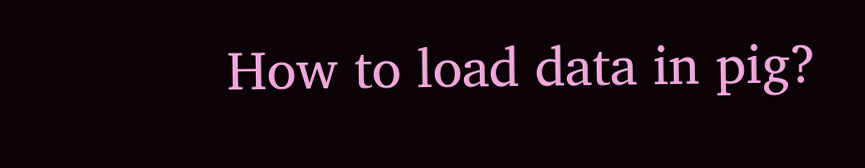How to load data in pig?